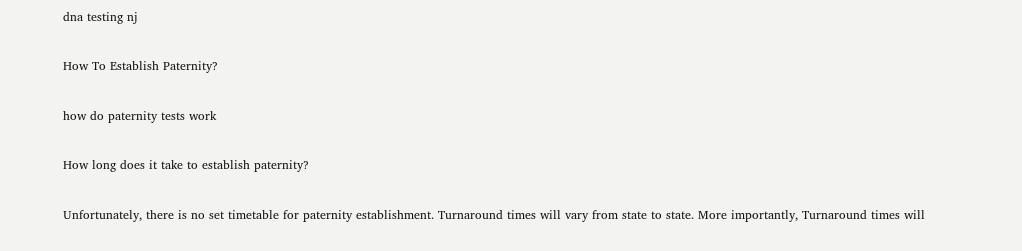dna testing nj

How To Establish Paternity?

how do paternity tests work

How long does it take to establish paternity?

Unfortunately, there is no set timetable for paternity establishment. Turnaround times will vary from state to state. More importantly, Turnaround times will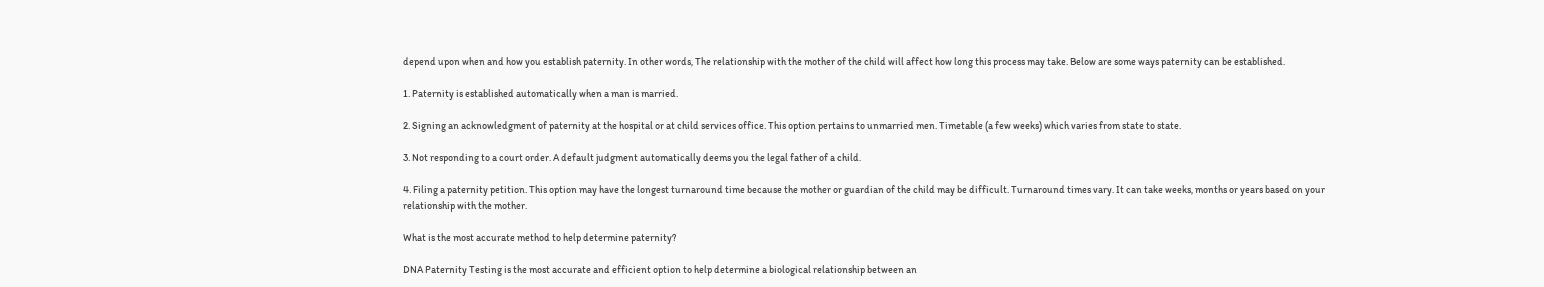depend upon when and how you establish paternity. In other words, The relationship with the mother of the child will affect how long this process may take. Below are some ways paternity can be established.

1. Paternity is established automatically when a man is married.

2. Signing an acknowledgment of paternity at the hospital or at child services office. This option pertains to unmarried men. Timetable (a few weeks) which varies from state to state.

3. Not responding to a court order. A default judgment automatically deems you the legal father of a child.

4. Filing a paternity petition. This option may have the longest turnaround time because the mother or guardian of the child may be difficult. Turnaround times vary. It can take weeks, months or years based on your relationship with the mother.

What is the most accurate method to help determine paternity?

DNA Paternity Testing is the most accurate and efficient option to help determine a biological relationship between an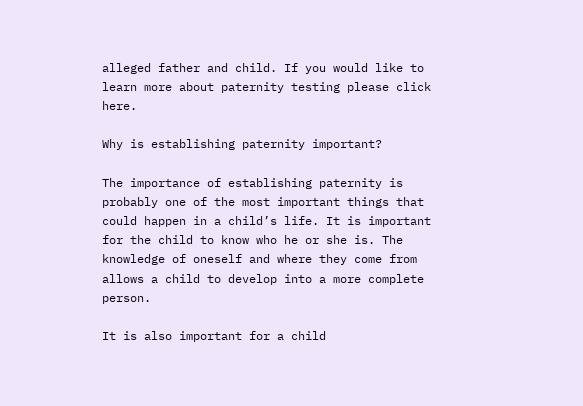alleged father and child. If you would like to learn more about paternity testing please click here.

Why is establishing paternity important?

The importance of establishing paternity is probably one of the most important things that could happen in a child’s life. It is important for the child to know who he or she is. The knowledge of oneself and where they come from allows a child to develop into a more complete person.

It is also important for a child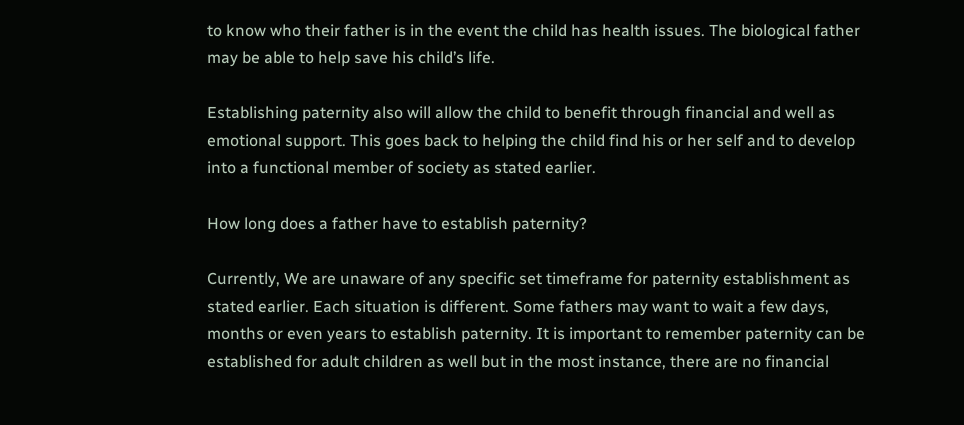to know who their father is in the event the child has health issues. The biological father may be able to help save his child’s life.

Establishing paternity also will allow the child to benefit through financial and well as emotional support. This goes back to helping the child find his or her self and to develop into a functional member of society as stated earlier.

How long does a father have to establish paternity?

Currently, We are unaware of any specific set timeframe for paternity establishment as stated earlier. Each situation is different. Some fathers may want to wait a few days, months or even years to establish paternity. It is important to remember paternity can be established for adult children as well but in the most instance, there are no financial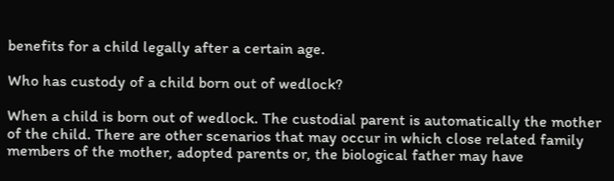benefits for a child legally after a certain age.

Who has custody of a child born out of wedlock?

When a child is born out of wedlock. The custodial parent is automatically the mother of the child. There are other scenarios that may occur in which close related family members of the mother, adopted parents or, the biological father may have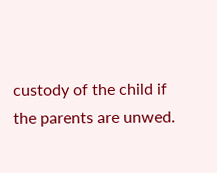custody of the child if the parents are unwed.